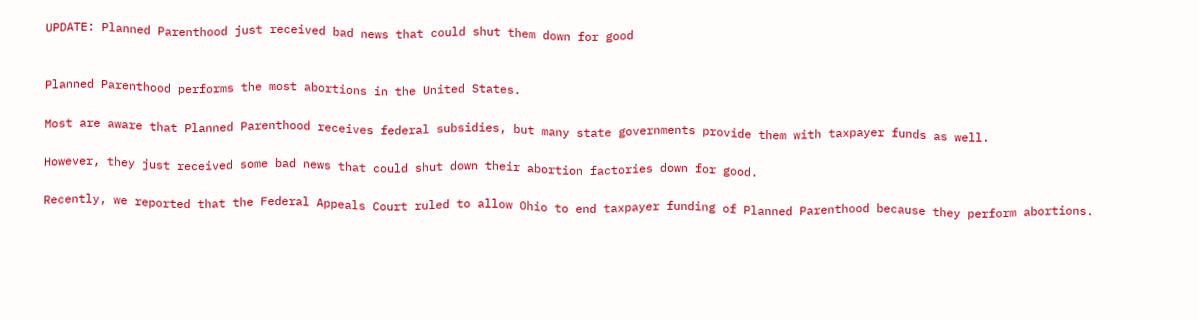UPDATE: Planned Parenthood just received bad news that could shut them down for good


Planned Parenthood performs the most abortions in the United States.

Most are aware that Planned Parenthood receives federal subsidies, but many state governments provide them with taxpayer funds as well.

However, they just received some bad news that could shut down their abortion factories down for good.

Recently, we reported that the Federal Appeals Court ruled to allow Ohio to end taxpayer funding of Planned Parenthood because they perform abortions.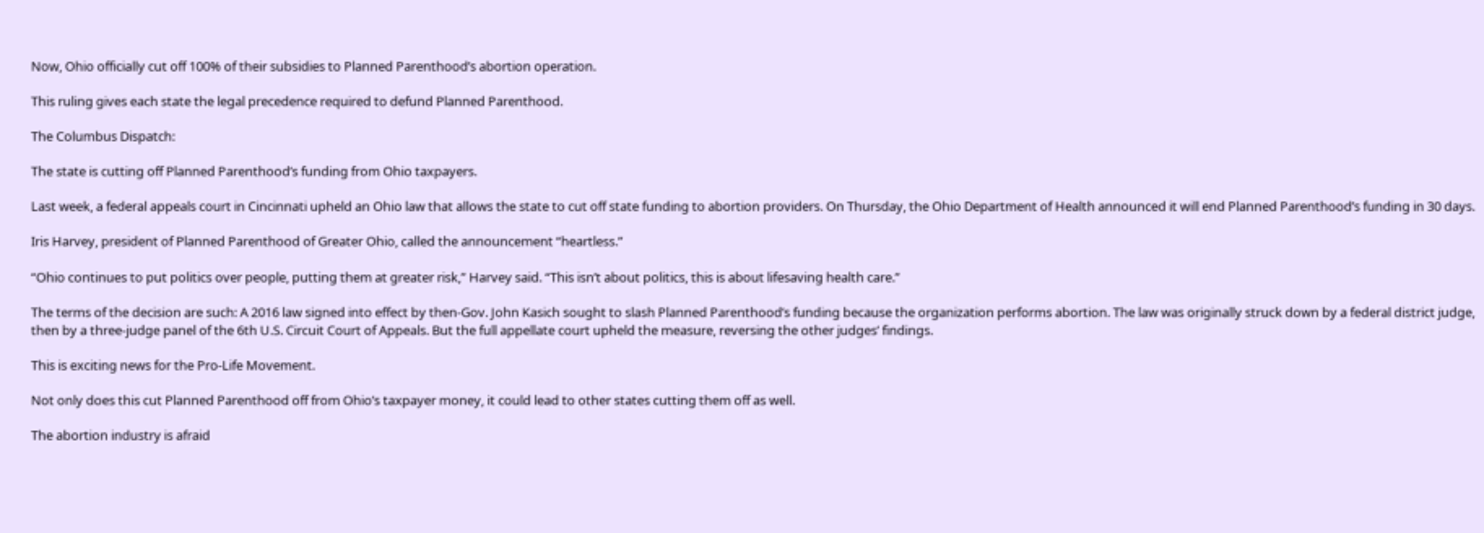Now, Ohio officially cut off 100% of their subsidies to Planned Parenthood’s abortion operation.

This ruling gives each state the legal precedence required to defund Planned Parenthood.

The Columbus Dispatch:

The state is cutting off Planned Parenthood’s funding from Ohio taxpayers.

Last week, a federal appeals court in Cincinnati upheld an Ohio law that allows the state to cut off state funding to abortion providers. On Thursday, the Ohio Department of Health announced it will end Planned Parenthood’s funding in 30 days.

Iris Harvey, president of Planned Parenthood of Greater Ohio, called the announcement “heartless.”

“Ohio continues to put politics over people, putting them at greater risk,” Harvey said. “This isn’t about politics, this is about lifesaving health care.”

The terms of the decision are such: A 2016 law signed into effect by then-Gov. John Kasich sought to slash Planned Parenthood’s funding because the organization performs abortion. The law was originally struck down by a federal district judge, then by a three-judge panel of the 6th U.S. Circuit Court of Appeals. But the full appellate court upheld the measure, reversing the other judges’ findings.

This is exciting news for the Pro-Life Movement.

Not only does this cut Planned Parenthood off from Ohio’s taxpayer money, it could lead to other states cutting them off as well.

The abortion industry is afraid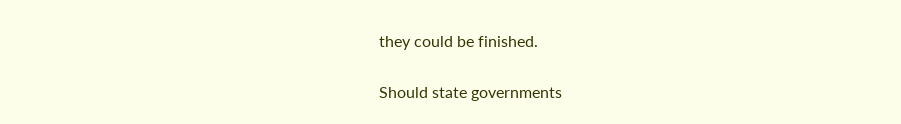they could be finished.

Should state governments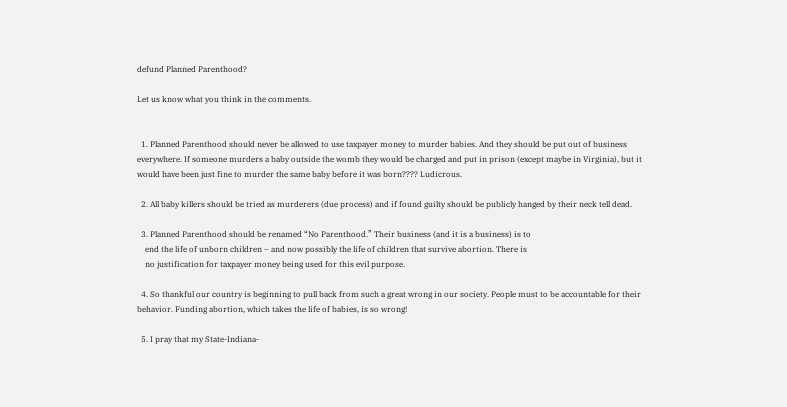defund Planned Parenthood?

Let us know what you think in the comments.


  1. Planned Parenthood should never be allowed to use taxpayer money to murder babies. And they should be put out of business everywhere. If someone murders a baby outside the womb they would be charged and put in prison (except maybe in Virginia), but it would have been just fine to murder the same baby before it was born???? Ludicrous.

  2. All baby killers should be tried as murderers (due process) and if found guilty should be publicly hanged by their neck tell dead.

  3. Planned Parenthood should be renamed “No Parenthood.” Their business (and it is a business) is to
    end the life of unborn children – and now possibly the life of children that survive abortion. There is
    no justification for taxpayer money being used for this evil purpose.

  4. So thankful our country is beginning to pull back from such a great wrong in our society. People must to be accountable for their behavior. Funding abortion, which takes the life of babies, is so wrong!

  5. I pray that my State-Indiana-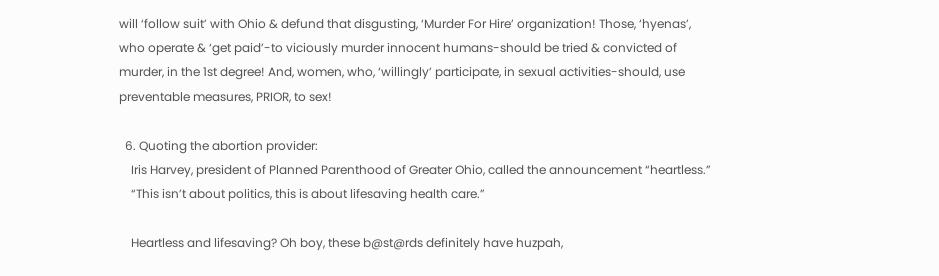will ‘follow suit’ with Ohio & defund that disgusting, ‘Murder For Hire’ organization! Those, ‘hyenas’, who operate & ‘get paid’-to viciously murder innocent humans-should be tried & convicted of murder, in the 1st degree! And, women, who, ‘willingly’ participate, in sexual activities-should, use preventable measures, PRIOR, to sex!

  6. Quoting the abortion provider:
    Iris Harvey, president of Planned Parenthood of Greater Ohio, called the announcement “heartless.”
    “This isn’t about politics, this is about lifesaving health care.”

    Heartless and lifesaving? Oh boy, these b@st@rds definitely have huzpah,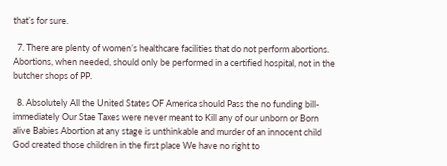that’s for sure.

  7. There are plenty of women’s healthcare facilities that do not perform abortions. Abortions, when needed, should only be performed in a certified hospital, not in the butcher shops of PP.

  8. Absolutely All the United States OF America should Pass the no funding bill-immediately Our Stae Taxes were never meant to Kill any of our unborn or Born alive Babies Abortion at any stage is unthinkable and murder of an innocent child God created those children in the first place We have no right to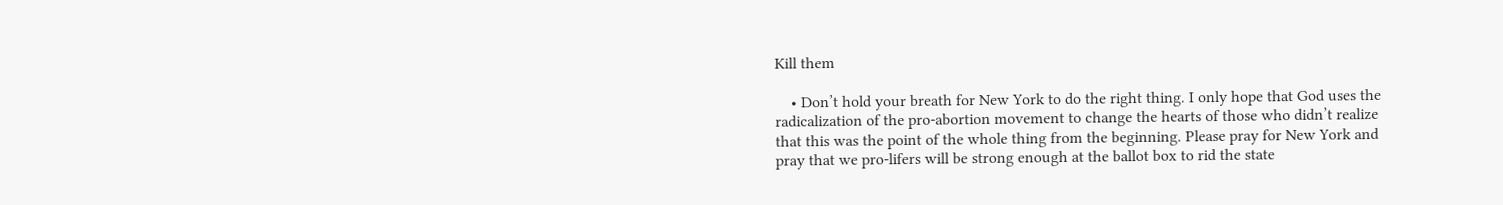Kill them

    • Don’t hold your breath for New York to do the right thing. I only hope that God uses the radicalization of the pro-abortion movement to change the hearts of those who didn’t realize that this was the point of the whole thing from the beginning. Please pray for New York and pray that we pro-lifers will be strong enough at the ballot box to rid the state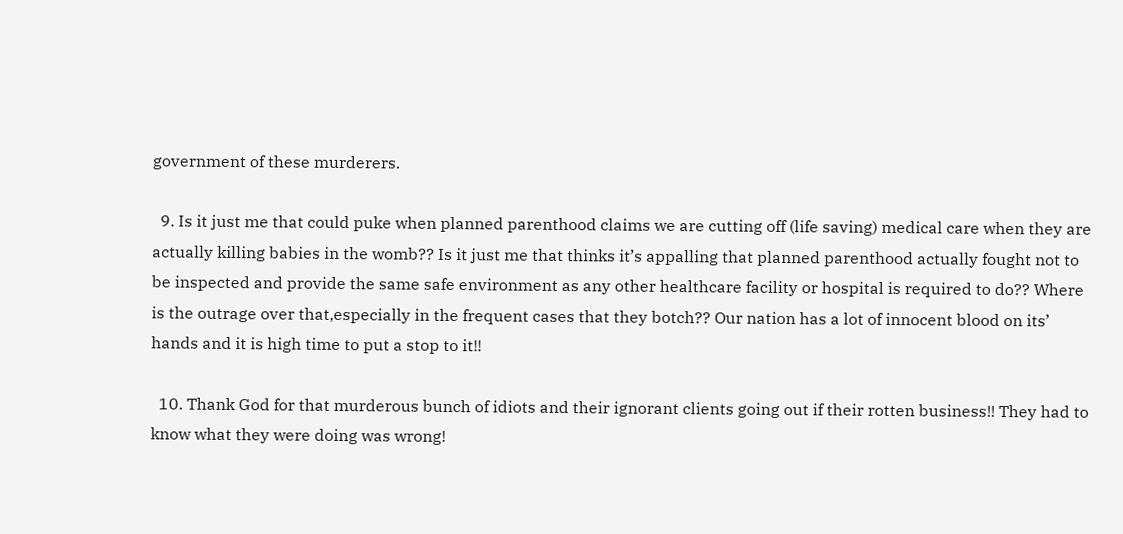government of these murderers.

  9. Is it just me that could puke when planned parenthood claims we are cutting off (life saving) medical care when they are actually killing babies in the womb?? Is it just me that thinks it’s appalling that planned parenthood actually fought not to be inspected and provide the same safe environment as any other healthcare facility or hospital is required to do?? Where is the outrage over that,especially in the frequent cases that they botch?? Our nation has a lot of innocent blood on its’ hands and it is high time to put a stop to it!!

  10. Thank God for that murderous bunch of idiots and their ignorant clients going out if their rotten business!! They had to know what they were doing was wrong!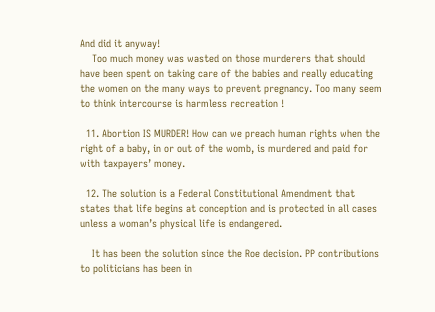And did it anyway!
    Too much money was wasted on those murderers that should have been spent on taking care of the babies and really educating the women on the many ways to prevent pregnancy. Too many seem to think intercourse is harmless recreation !

  11. Abortion IS MURDER! How can we preach human rights when the right of a baby, in or out of the womb, is murdered and paid for with taxpayers’ money.

  12. The solution is a Federal Constitutional Amendment that states that life begins at conception and is protected in all cases unless a woman’s physical life is endangered.

    It has been the solution since the Roe decision. PP contributions to politicians has been in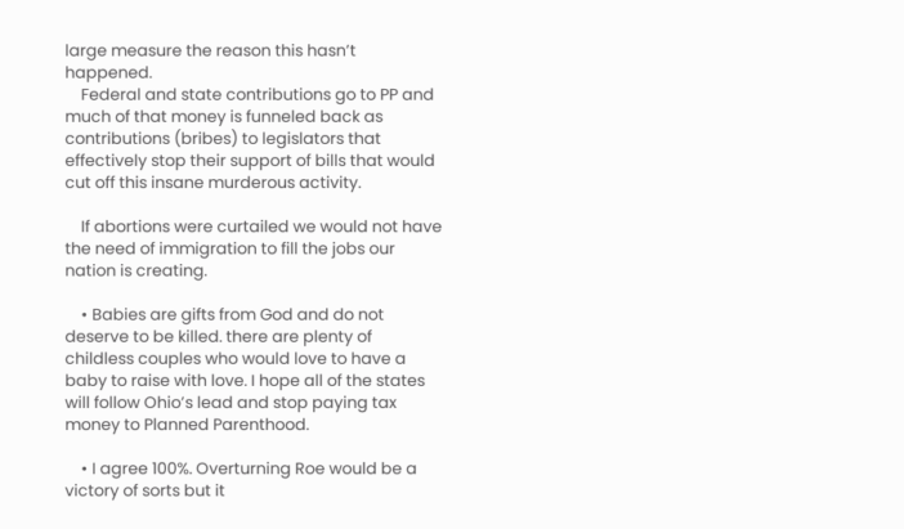large measure the reason this hasn’t happened.
    Federal and state contributions go to PP and much of that money is funneled back as contributions (bribes) to legislators that effectively stop their support of bills that would cut off this insane murderous activity.

    If abortions were curtailed we would not have the need of immigration to fill the jobs our nation is creating.

    • Babies are gifts from God and do not deserve to be killed. there are plenty of childless couples who would love to have a baby to raise with love. I hope all of the states will follow Ohio’s lead and stop paying tax money to Planned Parenthood.

    • I agree 100%. Overturning Roe would be a victory of sorts but it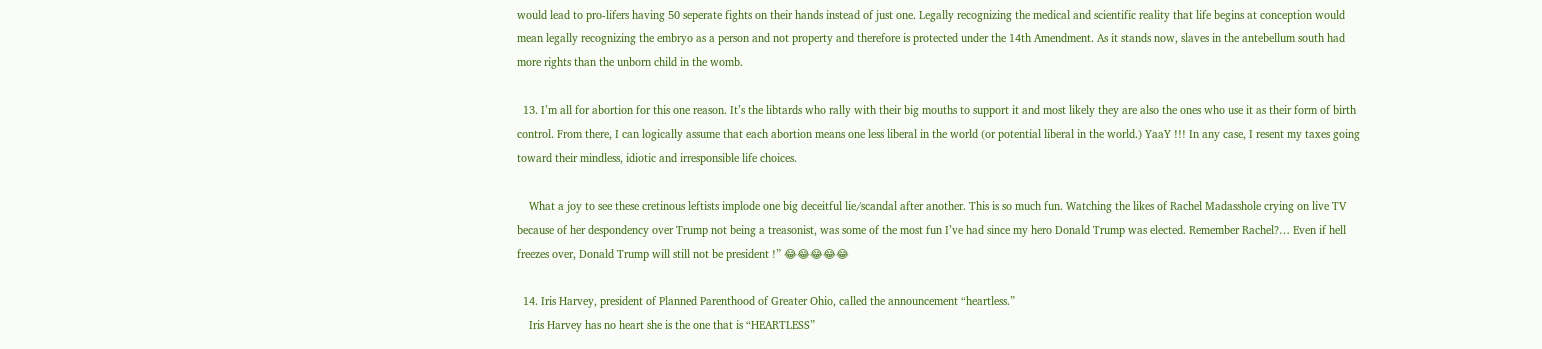would lead to pro-lifers having 50 seperate fights on their hands instead of just one. Legally recognizing the medical and scientific reality that life begins at conception would mean legally recognizing the embryo as a person and not property and therefore is protected under the 14th Amendment. As it stands now, slaves in the antebellum south had more rights than the unborn child in the womb.

  13. I’m all for abortion for this one reason. It’s the libtards who rally with their big mouths to support it and most likely they are also the ones who use it as their form of birth control. From there, I can logically assume that each abortion means one less liberal in the world (or potential liberal in the world.) YaaY !!! In any case, I resent my taxes going toward their mindless, idiotic and irresponsible life choices.

    What a joy to see these cretinous leftists implode one big deceitful lie/scandal after another. This is so much fun. Watching the likes of Rachel Madasshole crying on live TV because of her despondency over Trump not being a treasonist, was some of the most fun I’ve had since my hero Donald Trump was elected. Remember Rachel?… Even if hell freezes over, Donald Trump will still not be president !” 😂😂😂😂😂

  14. Iris Harvey, president of Planned Parenthood of Greater Ohio, called the announcement “heartless.”
    Iris Harvey has no heart she is the one that is “HEARTLESS”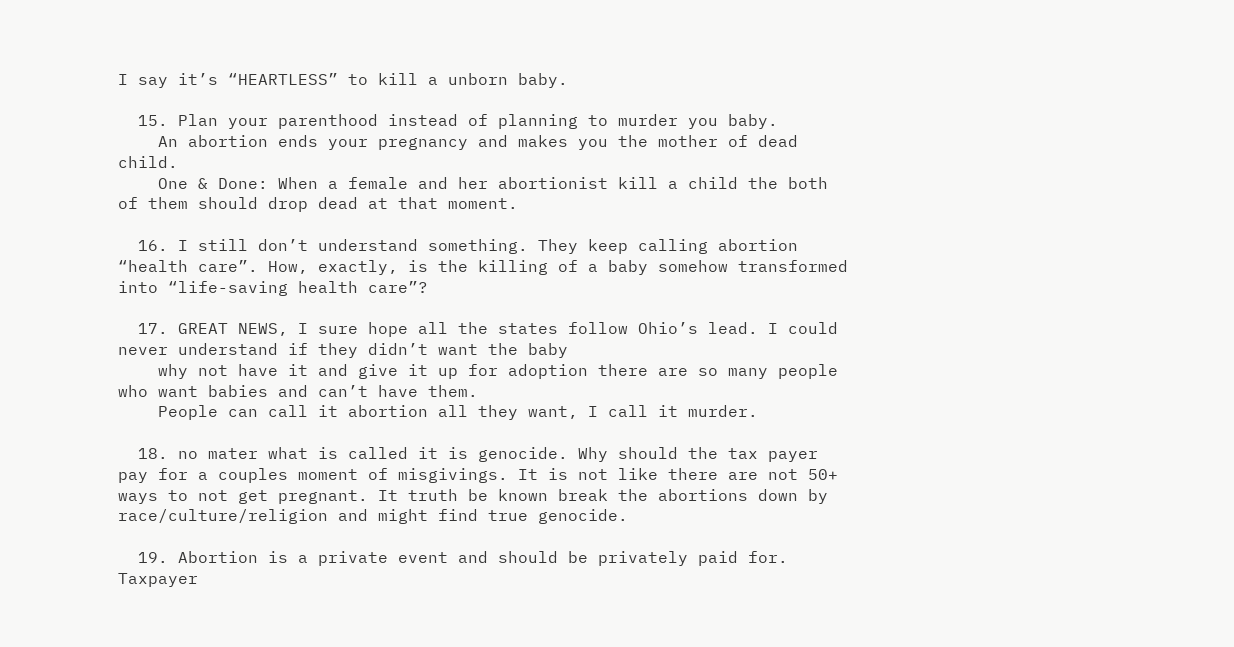I say it’s “HEARTLESS” to kill a unborn baby.

  15. Plan your parenthood instead of planning to murder you baby.
    An abortion ends your pregnancy and makes you the mother of dead child.
    One & Done: When a female and her abortionist kill a child the both of them should drop dead at that moment.

  16. I still don’t understand something. They keep calling abortion “health care”. How, exactly, is the killing of a baby somehow transformed into “life-saving health care”?

  17. GREAT NEWS, I sure hope all the states follow Ohio’s lead. I could never understand if they didn’t want the baby
    why not have it and give it up for adoption there are so many people who want babies and can’t have them.
    People can call it abortion all they want, I call it murder.

  18. no mater what is called it is genocide. Why should the tax payer pay for a couples moment of misgivings. It is not like there are not 50+ ways to not get pregnant. It truth be known break the abortions down by race/culture/religion and might find true genocide.

  19. Abortion is a private event and should be privately paid for. Taxpayer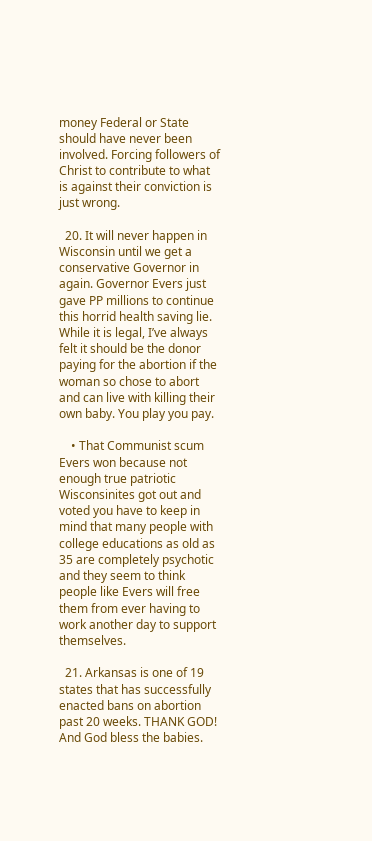money Federal or State should have never been involved. Forcing followers of Christ to contribute to what is against their conviction is just wrong.

  20. It will never happen in Wisconsin until we get a conservative Governor in again. Governor Evers just gave PP millions to continue this horrid health saving lie. While it is legal, I’ve always felt it should be the donor paying for the abortion if the woman so chose to abort and can live with killing their own baby. You play you pay.

    • That Communist scum Evers won because not enough true patriotic Wisconsinites got out and voted you have to keep in mind that many people with college educations as old as 35 are completely psychotic and they seem to think people like Evers will free them from ever having to work another day to support themselves.

  21. Arkansas is one of 19 states that has successfully enacted bans on abortion past 20 weeks. THANK GOD! And God bless the babies.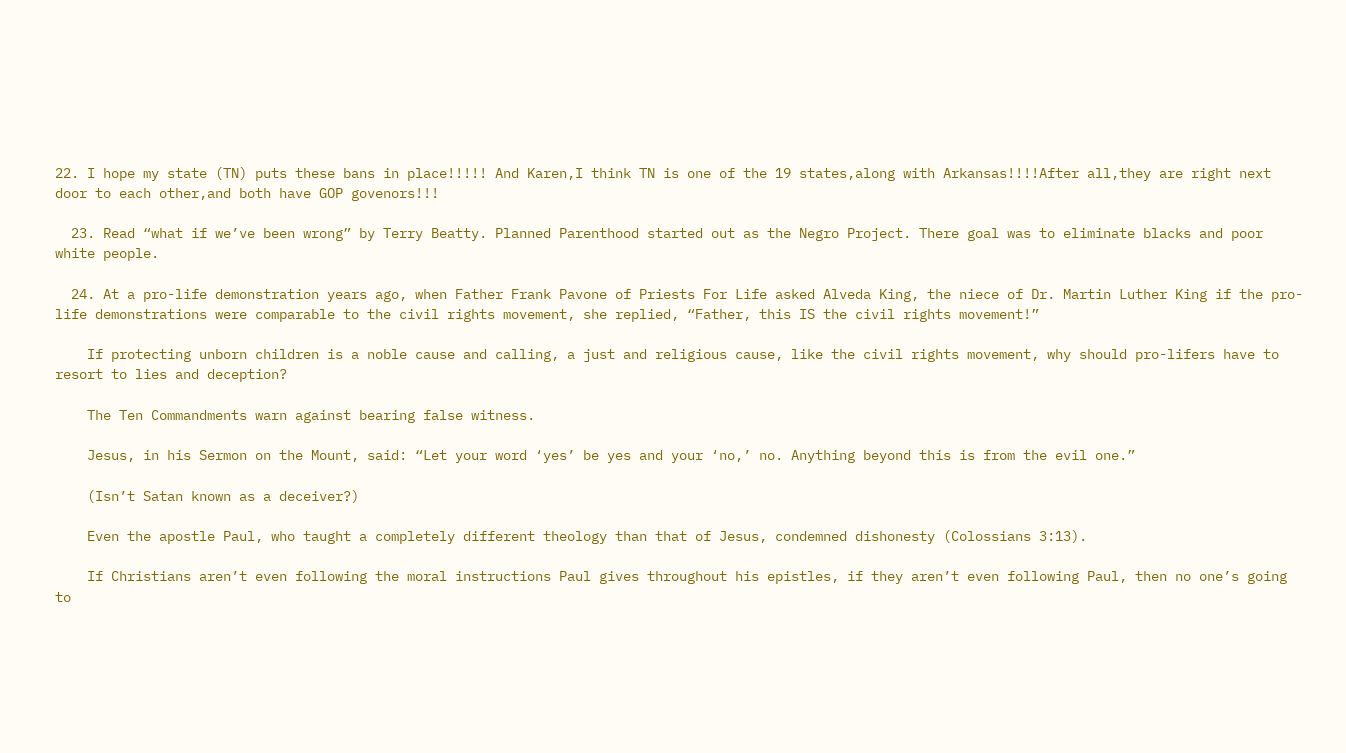22. I hope my state (TN) puts these bans in place!!!!! And Karen,I think TN is one of the 19 states,along with Arkansas!!!!After all,they are right next door to each other,and both have GOP govenors!!!

  23. Read “what if we’ve been wrong” by Terry Beatty. Planned Parenthood started out as the Negro Project. There goal was to eliminate blacks and poor white people.

  24. At a pro-life demonstration years ago, when Father Frank Pavone of Priests For Life asked Alveda King, the niece of Dr. Martin Luther King if the pro-life demonstrations were comparable to the civil rights movement, she replied, “Father, this IS the civil rights movement!”

    If protecting unborn children is a noble cause and calling, a just and religious cause, like the civil rights movement, why should pro-lifers have to resort to lies and deception?

    The Ten Commandments warn against bearing false witness.

    Jesus, in his Sermon on the Mount, said: “Let your word ‘yes’ be yes and your ‘no,’ no. Anything beyond this is from the evil one.”

    (Isn’t Satan known as a deceiver?)

    Even the apostle Paul, who taught a completely different theology than that of Jesus, condemned dishonesty (Colossians 3:13).

    If Christians aren’t even following the moral instructions Paul gives throughout his epistles, if they aren’t even following Paul, then no one’s going to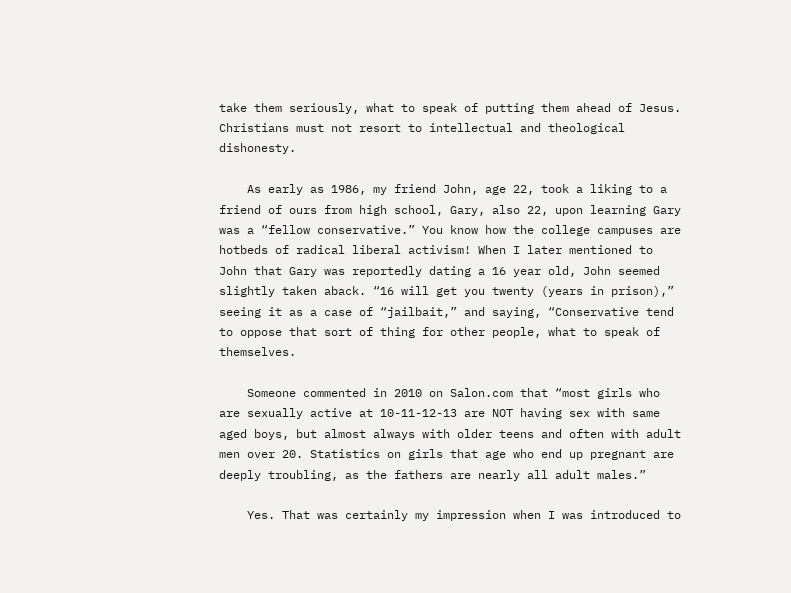take them seriously, what to speak of putting them ahead of Jesus. Christians must not resort to intellectual and theological dishonesty.

    As early as 1986, my friend John, age 22, took a liking to a friend of ours from high school, Gary, also 22, upon learning Gary was a “fellow conservative.” You know how the college campuses are hotbeds of radical liberal activism! When I later mentioned to John that Gary was reportedly dating a 16 year old, John seemed slightly taken aback. “16 will get you twenty (years in prison),” seeing it as a case of “jailbait,” and saying, “Conservative tend to oppose that sort of thing for other people, what to speak of themselves.

    Someone commented in 2010 on Salon.com that “most girls who are sexually active at 10-11-12-13 are NOT having sex with same aged boys, but almost always with older teens and often with adult men over 20. Statistics on girls that age who end up pregnant are deeply troubling, as the fathers are nearly all adult males.”

    Yes. That was certainly my impression when I was introduced to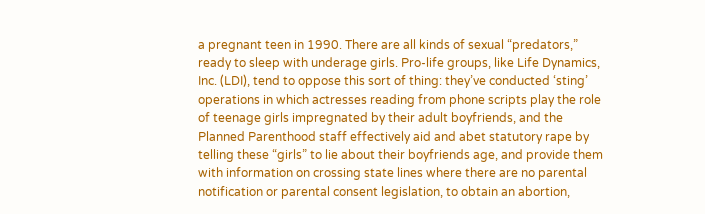a pregnant teen in 1990. There are all kinds of sexual “predators,” ready to sleep with underage girls. Pro-life groups, like Life Dynamics, Inc. (LDI), tend to oppose this sort of thing: they’ve conducted ‘sting’ operations in which actresses reading from phone scripts play the role of teenage girls impregnated by their adult boyfriends, and the Planned Parenthood staff effectively aid and abet statutory rape by telling these “girls” to lie about their boyfriends age, and provide them with information on crossing state lines where there are no parental notification or parental consent legislation, to obtain an abortion,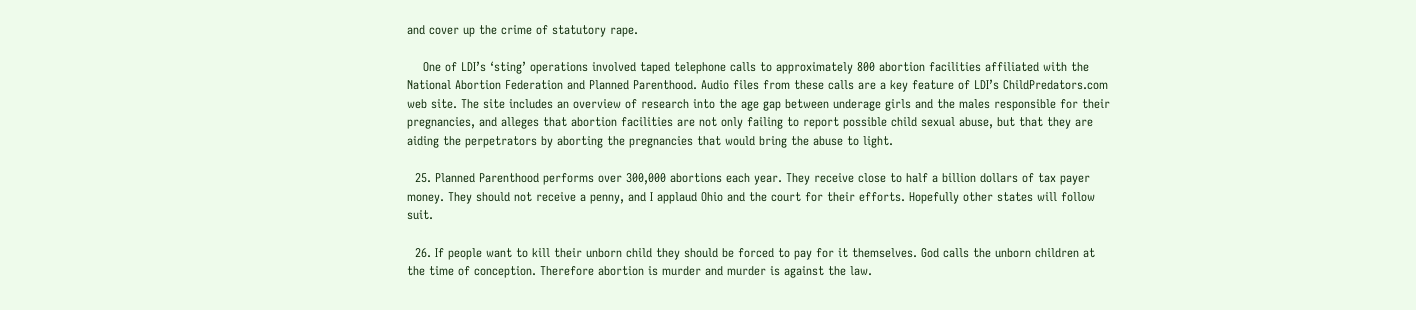and cover up the crime of statutory rape.

    One of LDI’s ‘sting’ operations involved taped telephone calls to approximately 800 abortion facilities affiliated with the National Abortion Federation and Planned Parenthood. Audio files from these calls are a key feature of LDI’s ChildPredators.com web site. The site includes an overview of research into the age gap between underage girls and the males responsible for their pregnancies, and alleges that abortion facilities are not only failing to report possible child sexual abuse, but that they are aiding the perpetrators by aborting the pregnancies that would bring the abuse to light.

  25. Planned Parenthood performs over 300,000 abortions each year. They receive close to half a billion dollars of tax payer money. They should not receive a penny, and I applaud Ohio and the court for their efforts. Hopefully other states will follow suit.

  26. If people want to kill their unborn child they should be forced to pay for it themselves. God calls the unborn children at the time of conception. Therefore abortion is murder and murder is against the law.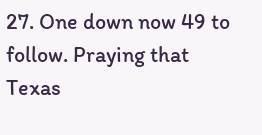27. One down now 49 to follow. Praying that Texas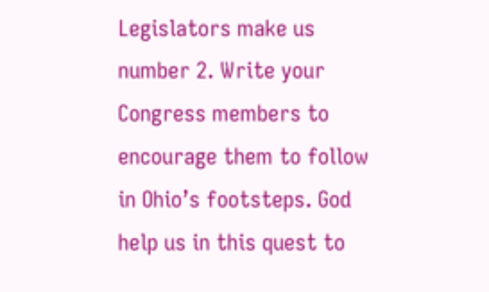Legislators make us number 2. Write your Congress members to encourage them to follow in Ohio’s footsteps. God help us in this quest to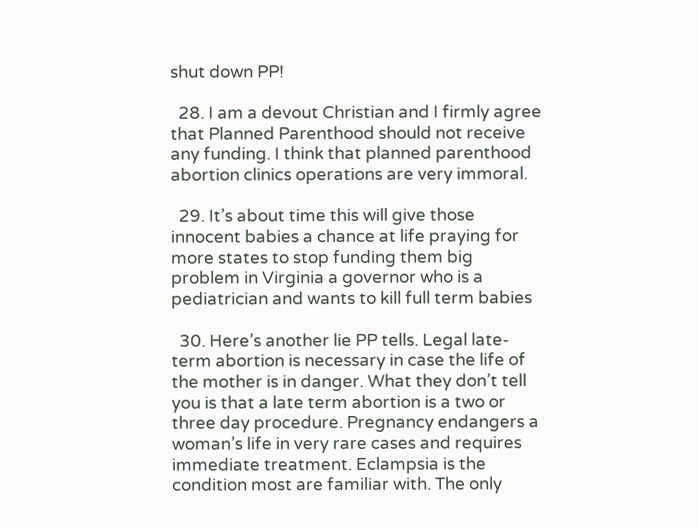shut down PP!

  28. I am a devout Christian and I firmly agree that Planned Parenthood should not receive any funding. I think that planned parenthood abortion clinics operations are very immoral.

  29. It’s about time this will give those innocent babies a chance at life praying for more states to stop funding them big problem in Virginia a governor who is a pediatrician and wants to kill full term babies

  30. Here’s another lie PP tells. Legal late-term abortion is necessary in case the life of the mother is in danger. What they don’t tell you is that a late term abortion is a two or three day procedure. Pregnancy endangers a woman’s life in very rare cases and requires immediate treatment. Eclampsia is the condition most are familiar with. The only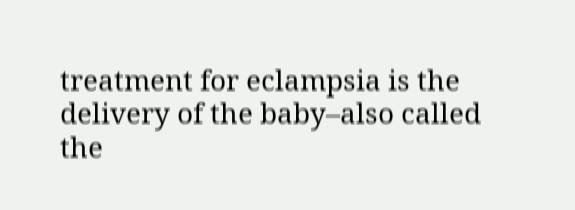treatment for eclampsia is the delivery of the baby–also called the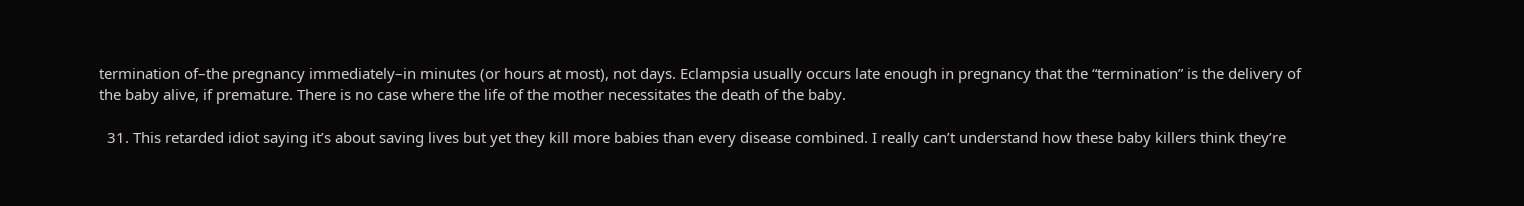termination of–the pregnancy immediately–in minutes (or hours at most), not days. Eclampsia usually occurs late enough in pregnancy that the “termination” is the delivery of the baby alive, if premature. There is no case where the life of the mother necessitates the death of the baby.

  31. This retarded idiot saying it’s about saving lives but yet they kill more babies than every disease combined. I really can’t understand how these baby killers think they’re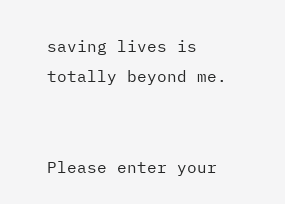saving lives is totally beyond me.


Please enter your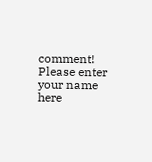comment!
Please enter your name here